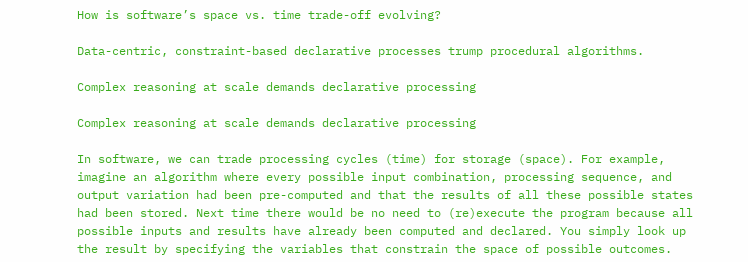How is software’s space vs. time trade-off evolving?

Data-centric, constraint-based declarative processes trump procedural algorithms.

Complex reasoning at scale demands declarative processing

Complex reasoning at scale demands declarative processing

In software, we can trade processing cycles (time) for storage (space). For example, imagine an algorithm where every possible input combination, processing sequence, and output variation had been pre-computed and that the results of all these possible states had been stored. Next time there would be no need to (re)execute the program because all possible inputs and results have already been computed and declared. You simply look up the result by specifying the variables that constrain the space of possible outcomes.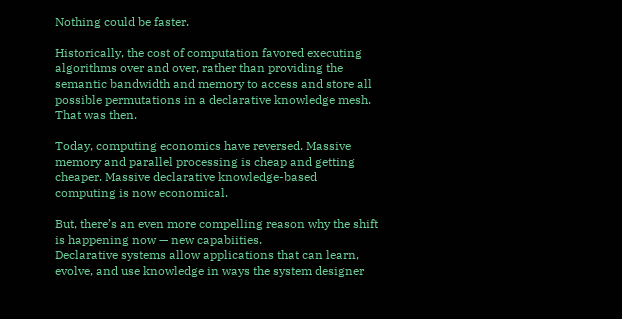Nothing could be faster.

Historically, the cost of computation favored executing algorithms over and over, rather than providing the semantic bandwidth and memory to access and store all possible permutations in a declarative knowledge mesh. That was then.

Today, computing economics have reversed. Massive memory and parallel processing is cheap and getting cheaper. Massive declarative knowledge-based computing is now economical.

But, there’s an even more compelling reason why the shift is happening now — new capabiities.
Declarative systems allow applications that can learn, evolve, and use knowledge in ways the system designer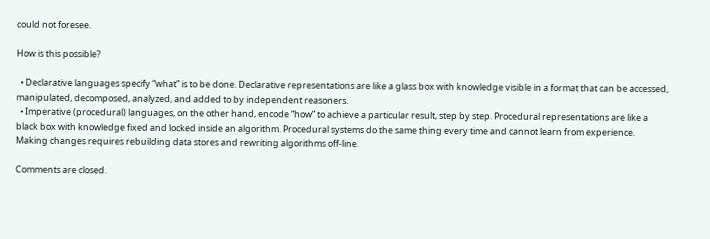could not foresee.

How is this possible?

  • Declarative languages specify “what” is to be done. Declarative representations are like a glass box with knowledge visible in a format that can be accessed, manipulated, decomposed, analyzed, and added to by independent reasoners.
  • Imperative (procedural) languages, on the other hand, encode “how” to achieve a particular result, step by step. Procedural representations are like a black box with knowledge fixed and locked inside an algorithm. Procedural systems do the same thing every time and cannot learn from experience. Making changes requires rebuilding data stores and rewriting algorithms off-line.

Comments are closed.